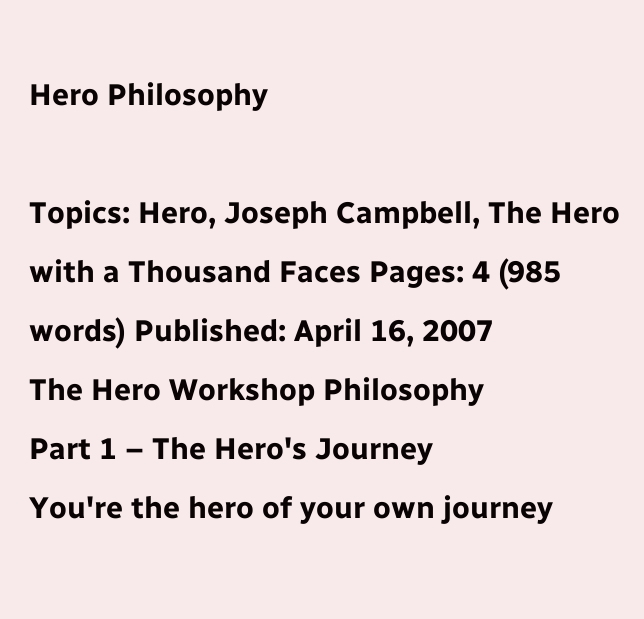Hero Philosophy

Topics: Hero, Joseph Campbell, The Hero with a Thousand Faces Pages: 4 (985 words) Published: April 16, 2007
The Hero Workshop Philosophy
Part 1 – The Hero's Journey
You're the hero of your own journey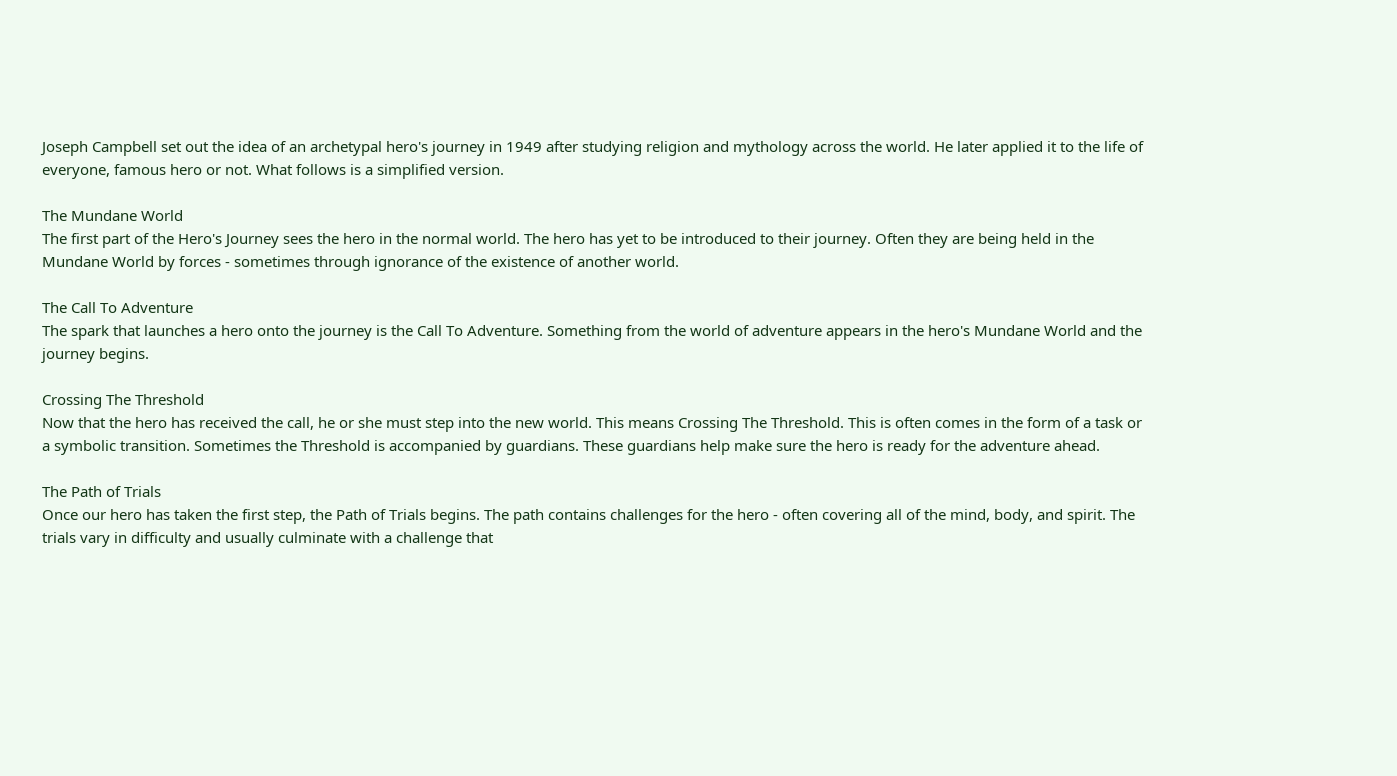Joseph Campbell set out the idea of an archetypal hero's journey in 1949 after studying religion and mythology across the world. He later applied it to the life of everyone, famous hero or not. What follows is a simplified version.

The Mundane World
The first part of the Hero's Journey sees the hero in the normal world. The hero has yet to be introduced to their journey. Often they are being held in the Mundane World by forces - sometimes through ignorance of the existence of another world.

The Call To Adventure
The spark that launches a hero onto the journey is the Call To Adventure. Something from the world of adventure appears in the hero's Mundane World and the journey begins.

Crossing The Threshold
Now that the hero has received the call, he or she must step into the new world. This means Crossing The Threshold. This is often comes in the form of a task or a symbolic transition. Sometimes the Threshold is accompanied by guardians. These guardians help make sure the hero is ready for the adventure ahead.

The Path of Trials
Once our hero has taken the first step, the Path of Trials begins. The path contains challenges for the hero - often covering all of the mind, body, and spirit. The trials vary in difficulty and usually culminate with a challenge that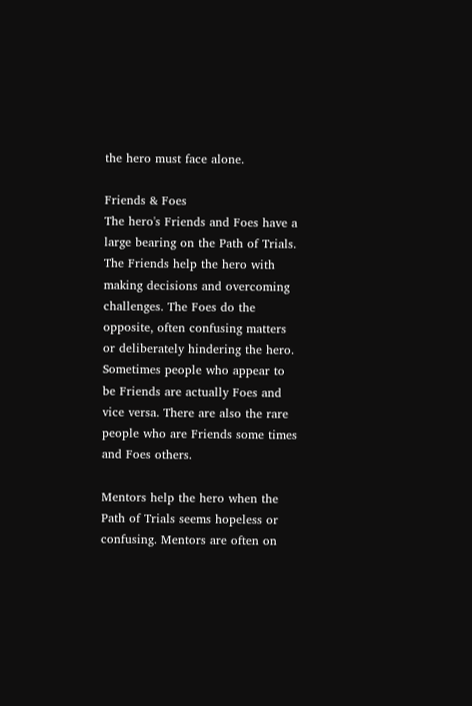the hero must face alone.

Friends & Foes
The hero's Friends and Foes have a large bearing on the Path of Trials. The Friends help the hero with making decisions and overcoming challenges. The Foes do the opposite, often confusing matters or deliberately hindering the hero. Sometimes people who appear to be Friends are actually Foes and vice versa. There are also the rare people who are Friends some times and Foes others.

Mentors help the hero when the Path of Trials seems hopeless or confusing. Mentors are often on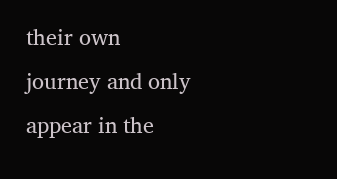their own journey and only appear in the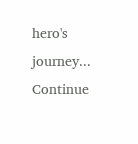hero's journey...
Continue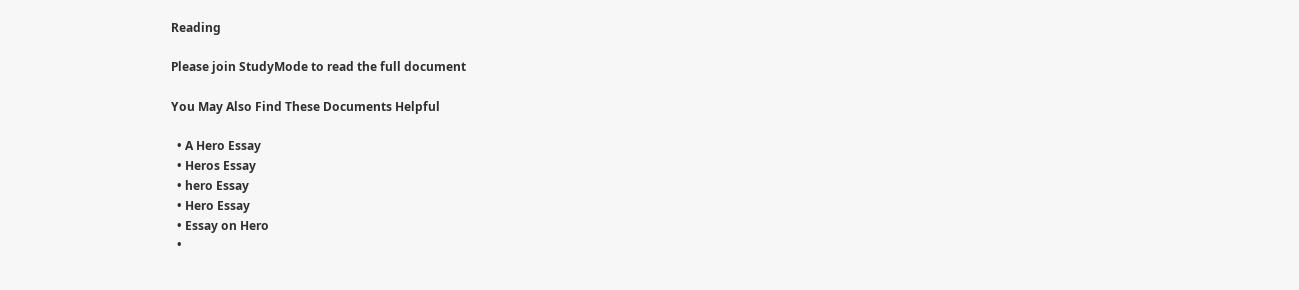Reading

Please join StudyMode to read the full document

You May Also Find These Documents Helpful

  • A Hero Essay
  • Heros Essay
  • hero Essay
  • Hero Essay
  • Essay on Hero
  •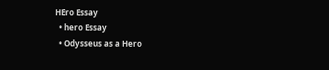HEro Essay
  • hero Essay
  • Odysseus as a Hero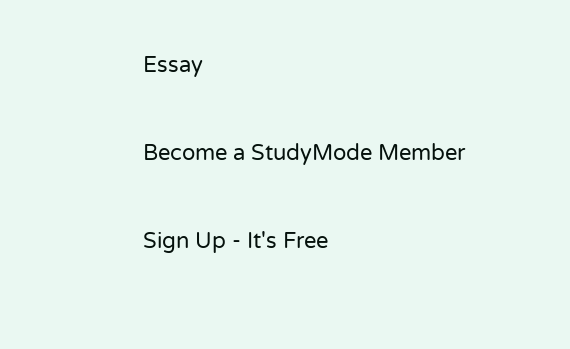Essay

Become a StudyMode Member

Sign Up - It's Free